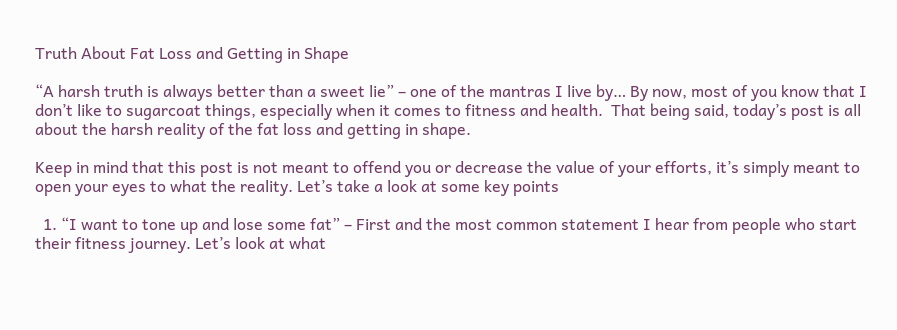Truth About Fat Loss and Getting in Shape

“A harsh truth is always better than a sweet lie” – one of the mantras I live by… By now, most of you know that I don’t like to sugarcoat things, especially when it comes to fitness and health.  That being said, today’s post is all about the harsh reality of the fat loss and getting in shape.

Keep in mind that this post is not meant to offend you or decrease the value of your efforts, it’s simply meant to open your eyes to what the reality. Let’s take a look at some key points

  1. “I want to tone up and lose some fat” – First and the most common statement I hear from people who start their fitness journey. Let’s look at what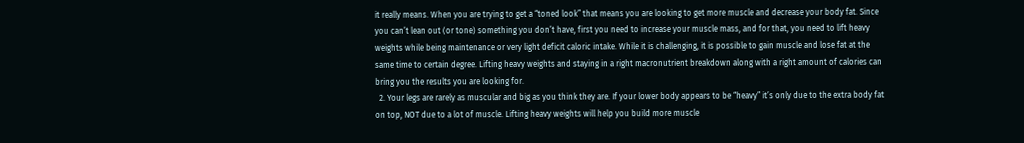it really means. When you are trying to get a “toned look” that means you are looking to get more muscle and decrease your body fat. Since you can’t lean out (or tone) something you don’t have, first you need to increase your muscle mass, and for that, you need to lift heavy weights while being maintenance or very light deficit caloric intake. While it is challenging, it is possible to gain muscle and lose fat at the same time to certain degree. Lifting heavy weights and staying in a right macronutrient breakdown along with a right amount of calories can bring you the results you are looking for.
  2. Your legs are rarely as muscular and big as you think they are. If your lower body appears to be “heavy” it’s only due to the extra body fat on top, NOT due to a lot of muscle. Lifting heavy weights will help you build more muscle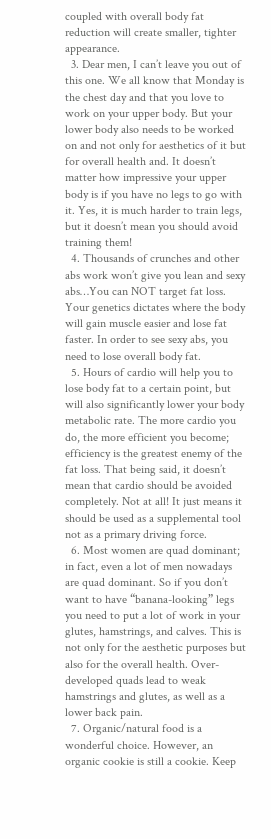coupled with overall body fat reduction will create smaller, tighter appearance.
  3. Dear men, I can’t leave you out of this one. We all know that Monday is the chest day and that you love to work on your upper body. But your lower body also needs to be worked on and not only for aesthetics of it but for overall health and. It doesn’t matter how impressive your upper body is if you have no legs to go with it. Yes, it is much harder to train legs, but it doesn’t mean you should avoid training them!
  4. Thousands of crunches and other abs work won’t give you lean and sexy abs…You can NOT target fat loss. Your genetics dictates where the body will gain muscle easier and lose fat faster. In order to see sexy abs, you need to lose overall body fat.
  5. Hours of cardio will help you to lose body fat to a certain point, but will also significantly lower your body metabolic rate. The more cardio you do, the more efficient you become; efficiency is the greatest enemy of the fat loss. That being said, it doesn’t mean that cardio should be avoided completely. Not at all! It just means it should be used as a supplemental tool not as a primary driving force.
  6. Most women are quad dominant; in fact, even a lot of men nowadays are quad dominant. So if you don’t want to have “banana-looking” legs you need to put a lot of work in your glutes, hamstrings, and calves. This is not only for the aesthetic purposes but also for the overall health. Over-developed quads lead to weak hamstrings and glutes, as well as a lower back pain.
  7. Organic/natural food is a wonderful choice. However, an organic cookie is still a cookie. Keep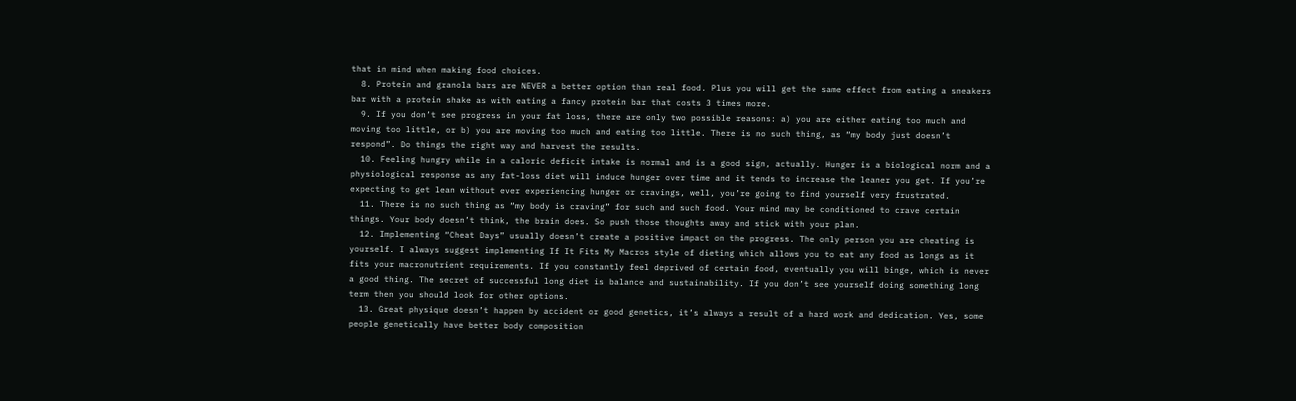that in mind when making food choices.
  8. Protein and granola bars are NEVER a better option than real food. Plus you will get the same effect from eating a sneakers bar with a protein shake as with eating a fancy protein bar that costs 3 times more.
  9. If you don’t see progress in your fat loss, there are only two possible reasons: a) you are either eating too much and moving too little, or b) you are moving too much and eating too little. There is no such thing, as “my body just doesn’t respond”. Do things the right way and harvest the results.
  10. Feeling hungry while in a caloric deficit intake is normal and is a good sign, actually. Hunger is a biological norm and a physiological response as any fat-loss diet will induce hunger over time and it tends to increase the leaner you get. If you’re expecting to get lean without ever experiencing hunger or cravings, well, you’re going to find yourself very frustrated.
  11. There is no such thing as “my body is craving” for such and such food. Your mind may be conditioned to crave certain things. Your body doesn’t think, the brain does. So push those thoughts away and stick with your plan.
  12. Implementing “Cheat Days” usually doesn’t create a positive impact on the progress. The only person you are cheating is yourself. I always suggest implementing If It Fits My Macros style of dieting which allows you to eat any food as longs as it fits your macronutrient requirements. If you constantly feel deprived of certain food, eventually you will binge, which is never a good thing. The secret of successful long diet is balance and sustainability. If you don’t see yourself doing something long term then you should look for other options.
  13. Great physique doesn’t happen by accident or good genetics, it’s always a result of a hard work and dedication. Yes, some people genetically have better body composition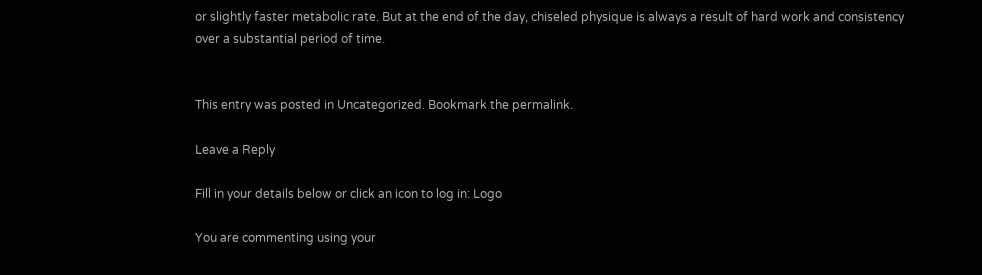or slightly faster metabolic rate. But at the end of the day, chiseled physique is always a result of hard work and consistency over a substantial period of time.


This entry was posted in Uncategorized. Bookmark the permalink.

Leave a Reply

Fill in your details below or click an icon to log in: Logo

You are commenting using your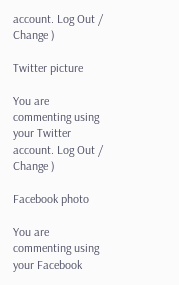account. Log Out / Change )

Twitter picture

You are commenting using your Twitter account. Log Out / Change )

Facebook photo

You are commenting using your Facebook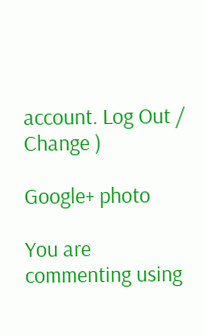account. Log Out / Change )

Google+ photo

You are commenting using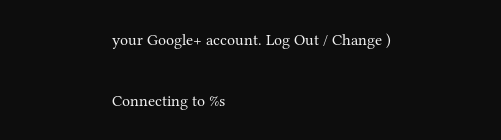your Google+ account. Log Out / Change )

Connecting to %s